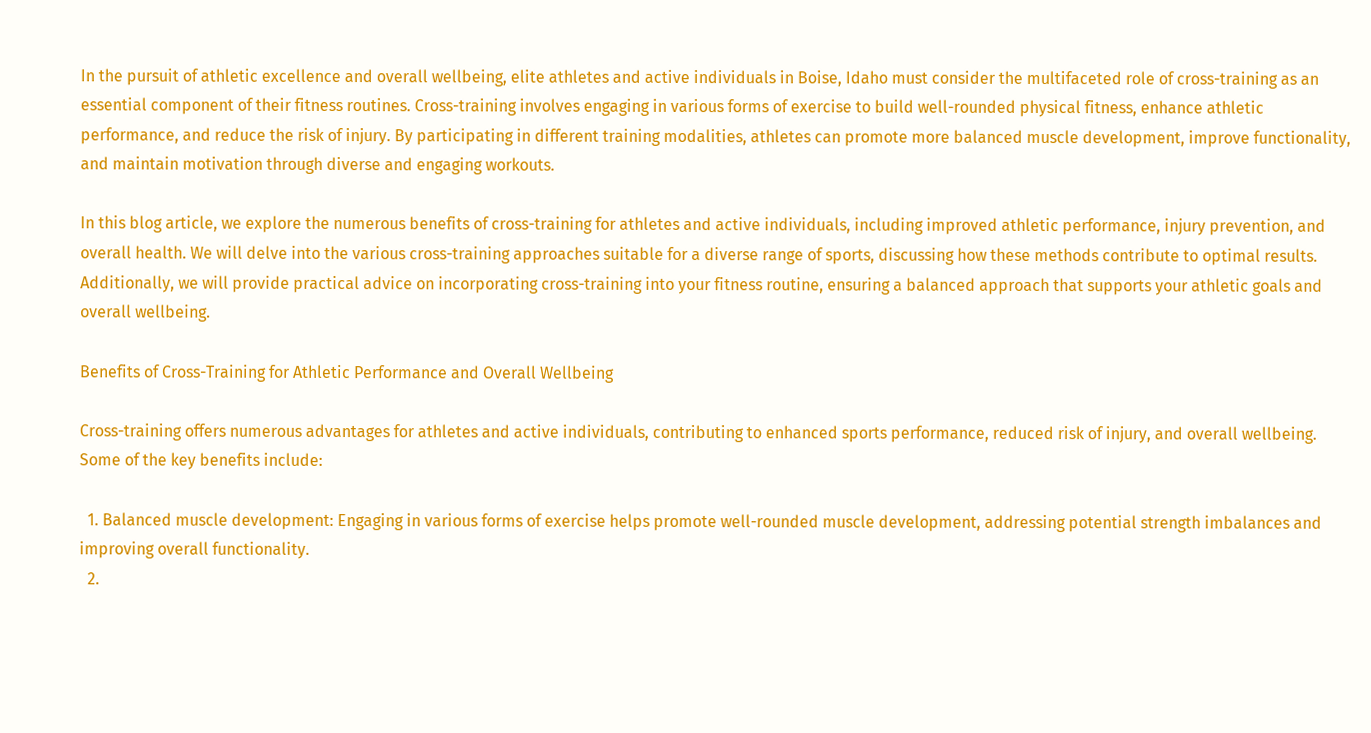In the pursuit of athletic excellence and overall wellbeing, elite athletes and active individuals in Boise, Idaho must consider the multifaceted role of cross-training as an essential component of their fitness routines. Cross-training involves engaging in various forms of exercise to build well-rounded physical fitness, enhance athletic performance, and reduce the risk of injury. By participating in different training modalities, athletes can promote more balanced muscle development, improve functionality, and maintain motivation through diverse and engaging workouts.

In this blog article, we explore the numerous benefits of cross-training for athletes and active individuals, including improved athletic performance, injury prevention, and overall health. We will delve into the various cross-training approaches suitable for a diverse range of sports, discussing how these methods contribute to optimal results. Additionally, we will provide practical advice on incorporating cross-training into your fitness routine, ensuring a balanced approach that supports your athletic goals and overall wellbeing.

Benefits of Cross-Training for Athletic Performance and Overall Wellbeing

Cross-training offers numerous advantages for athletes and active individuals, contributing to enhanced sports performance, reduced risk of injury, and overall wellbeing. Some of the key benefits include:

  1. Balanced muscle development: Engaging in various forms of exercise helps promote well-rounded muscle development, addressing potential strength imbalances and improving overall functionality.
  2.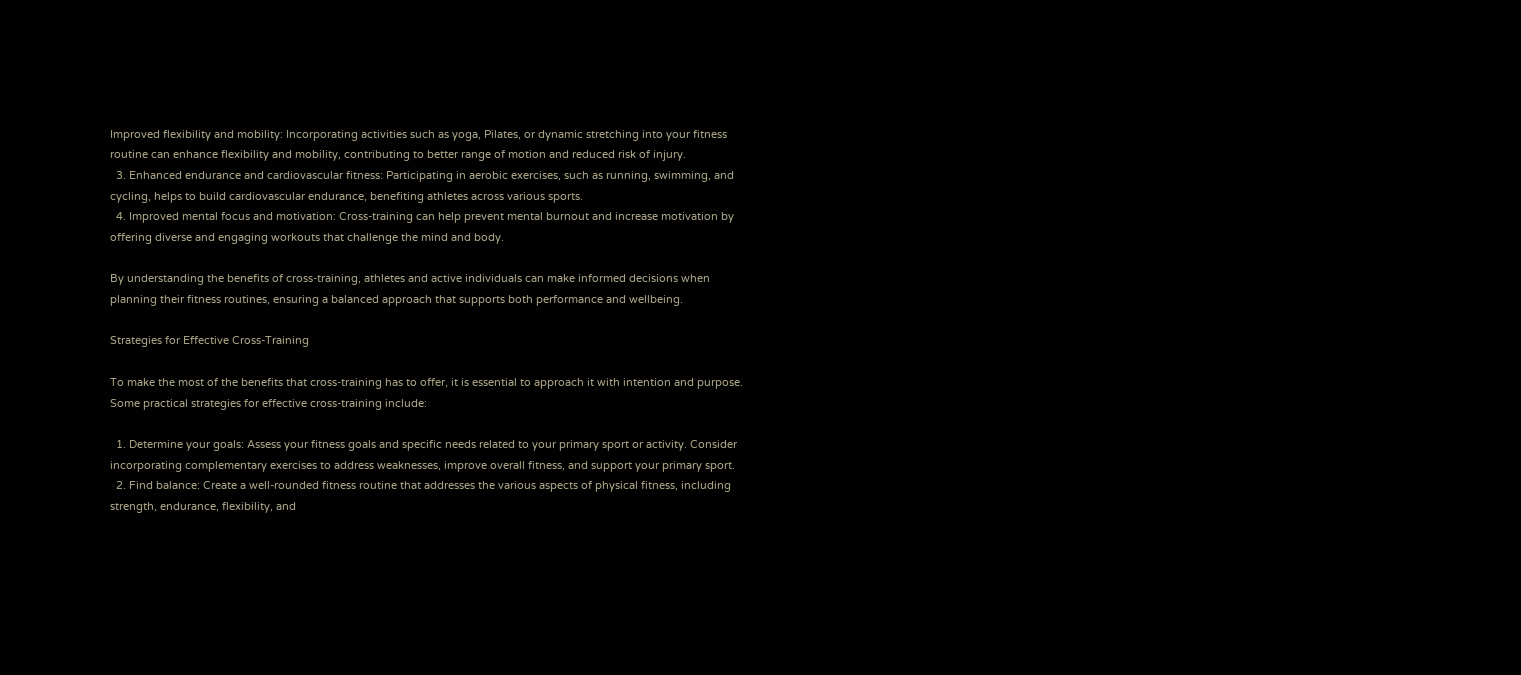Improved flexibility and mobility: Incorporating activities such as yoga, Pilates, or dynamic stretching into your fitness routine can enhance flexibility and mobility, contributing to better range of motion and reduced risk of injury.
  3. Enhanced endurance and cardiovascular fitness: Participating in aerobic exercises, such as running, swimming, and cycling, helps to build cardiovascular endurance, benefiting athletes across various sports.
  4. Improved mental focus and motivation: Cross-training can help prevent mental burnout and increase motivation by offering diverse and engaging workouts that challenge the mind and body.

By understanding the benefits of cross-training, athletes and active individuals can make informed decisions when planning their fitness routines, ensuring a balanced approach that supports both performance and wellbeing.

Strategies for Effective Cross-Training

To make the most of the benefits that cross-training has to offer, it is essential to approach it with intention and purpose. Some practical strategies for effective cross-training include:

  1. Determine your goals: Assess your fitness goals and specific needs related to your primary sport or activity. Consider incorporating complementary exercises to address weaknesses, improve overall fitness, and support your primary sport.
  2. Find balance: Create a well-rounded fitness routine that addresses the various aspects of physical fitness, including strength, endurance, flexibility, and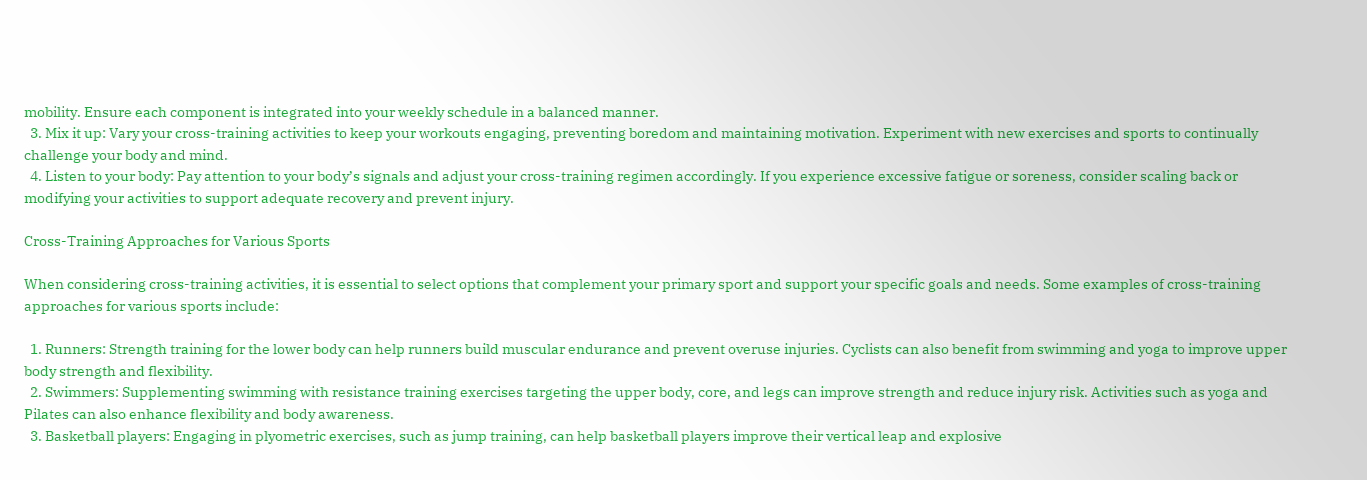mobility. Ensure each component is integrated into your weekly schedule in a balanced manner.
  3. Mix it up: Vary your cross-training activities to keep your workouts engaging, preventing boredom and maintaining motivation. Experiment with new exercises and sports to continually challenge your body and mind.
  4. Listen to your body: Pay attention to your body’s signals and adjust your cross-training regimen accordingly. If you experience excessive fatigue or soreness, consider scaling back or modifying your activities to support adequate recovery and prevent injury.

Cross-Training Approaches for Various Sports

When considering cross-training activities, it is essential to select options that complement your primary sport and support your specific goals and needs. Some examples of cross-training approaches for various sports include:

  1. Runners: Strength training for the lower body can help runners build muscular endurance and prevent overuse injuries. Cyclists can also benefit from swimming and yoga to improve upper body strength and flexibility.
  2. Swimmers: Supplementing swimming with resistance training exercises targeting the upper body, core, and legs can improve strength and reduce injury risk. Activities such as yoga and Pilates can also enhance flexibility and body awareness.
  3. Basketball players: Engaging in plyometric exercises, such as jump training, can help basketball players improve their vertical leap and explosive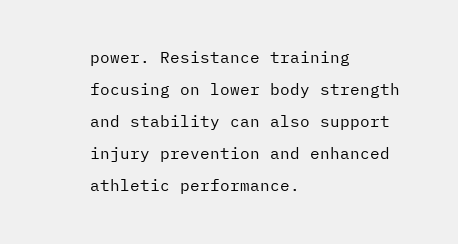power. Resistance training focusing on lower body strength and stability can also support injury prevention and enhanced athletic performance.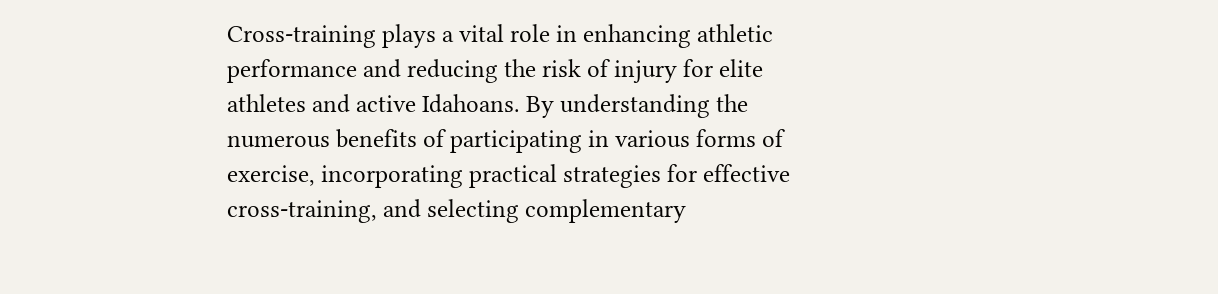Cross-training plays a vital role in enhancing athletic performance and reducing the risk of injury for elite athletes and active Idahoans. By understanding the numerous benefits of participating in various forms of exercise, incorporating practical strategies for effective cross-training, and selecting complementary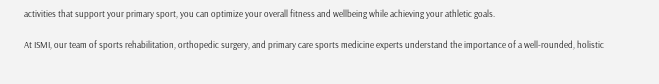activities that support your primary sport, you can optimize your overall fitness and wellbeing while achieving your athletic goals.

At ISMI, our team of sports rehabilitation, orthopedic surgery, and primary care sports medicine experts understand the importance of a well-rounded, holistic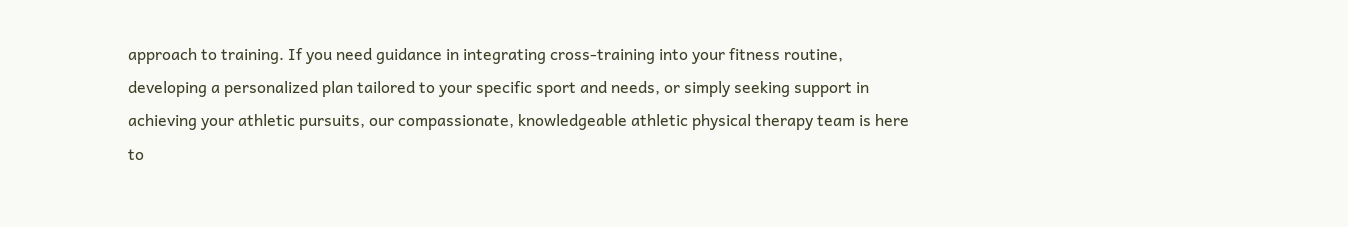approach to training. If you need guidance in integrating cross-training into your fitness routine, developing a personalized plan tailored to your specific sport and needs, or simply seeking support in achieving your athletic pursuits, our compassionate, knowledgeable athletic physical therapy team is here to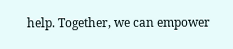help. Together, we can empower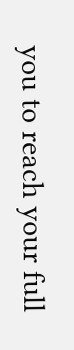you to reach your full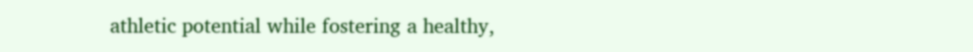athletic potential while fostering a healthy,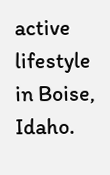active lifestyle in Boise, Idaho.